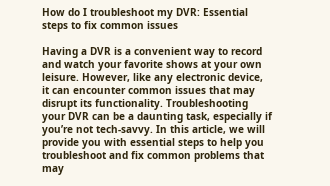How do I troubleshoot my DVR: Essential steps to fix common issues

Having a DVR is a convenient way to record and watch your favorite shows at your own leisure. However, like any electronic device, it can encounter common issues that may disrupt its functionality. Troubleshooting your DVR can be a daunting task, especially if you’re not tech-savvy. In this article, we will provide you with essential steps to help you troubleshoot and fix common problems that may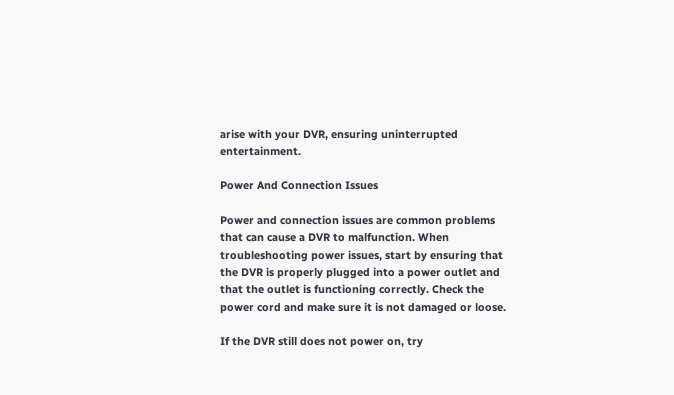arise with your DVR, ensuring uninterrupted entertainment.

Power And Connection Issues

Power and connection issues are common problems that can cause a DVR to malfunction. When troubleshooting power issues, start by ensuring that the DVR is properly plugged into a power outlet and that the outlet is functioning correctly. Check the power cord and make sure it is not damaged or loose.

If the DVR still does not power on, try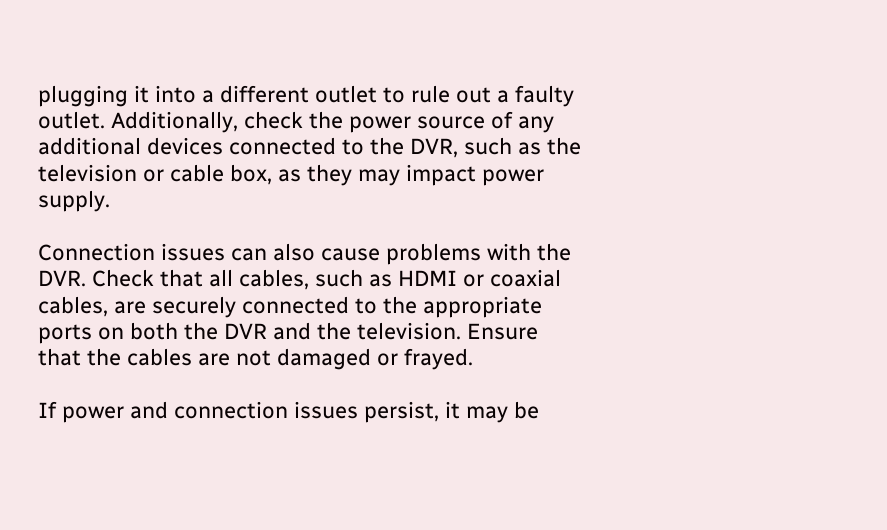plugging it into a different outlet to rule out a faulty outlet. Additionally, check the power source of any additional devices connected to the DVR, such as the television or cable box, as they may impact power supply.

Connection issues can also cause problems with the DVR. Check that all cables, such as HDMI or coaxial cables, are securely connected to the appropriate ports on both the DVR and the television. Ensure that the cables are not damaged or frayed.

If power and connection issues persist, it may be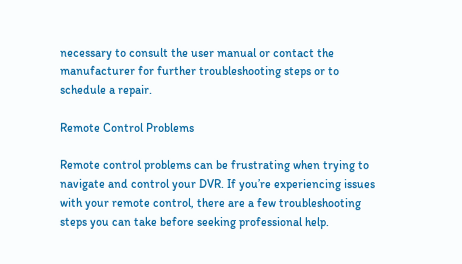necessary to consult the user manual or contact the manufacturer for further troubleshooting steps or to schedule a repair.

Remote Control Problems

Remote control problems can be frustrating when trying to navigate and control your DVR. If you’re experiencing issues with your remote control, there are a few troubleshooting steps you can take before seeking professional help.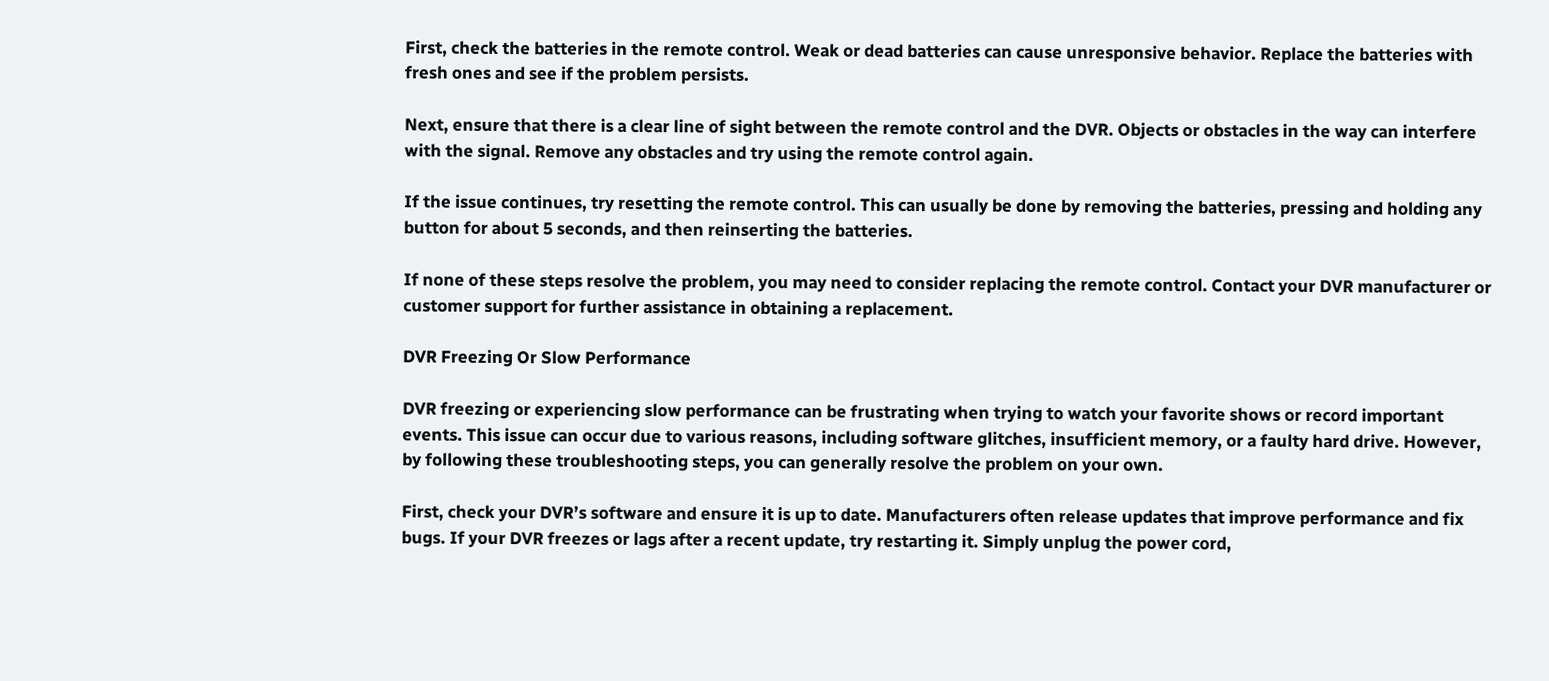First, check the batteries in the remote control. Weak or dead batteries can cause unresponsive behavior. Replace the batteries with fresh ones and see if the problem persists.

Next, ensure that there is a clear line of sight between the remote control and the DVR. Objects or obstacles in the way can interfere with the signal. Remove any obstacles and try using the remote control again.

If the issue continues, try resetting the remote control. This can usually be done by removing the batteries, pressing and holding any button for about 5 seconds, and then reinserting the batteries.

If none of these steps resolve the problem, you may need to consider replacing the remote control. Contact your DVR manufacturer or customer support for further assistance in obtaining a replacement.

DVR Freezing Or Slow Performance

DVR freezing or experiencing slow performance can be frustrating when trying to watch your favorite shows or record important events. This issue can occur due to various reasons, including software glitches, insufficient memory, or a faulty hard drive. However, by following these troubleshooting steps, you can generally resolve the problem on your own.

First, check your DVR’s software and ensure it is up to date. Manufacturers often release updates that improve performance and fix bugs. If your DVR freezes or lags after a recent update, try restarting it. Simply unplug the power cord,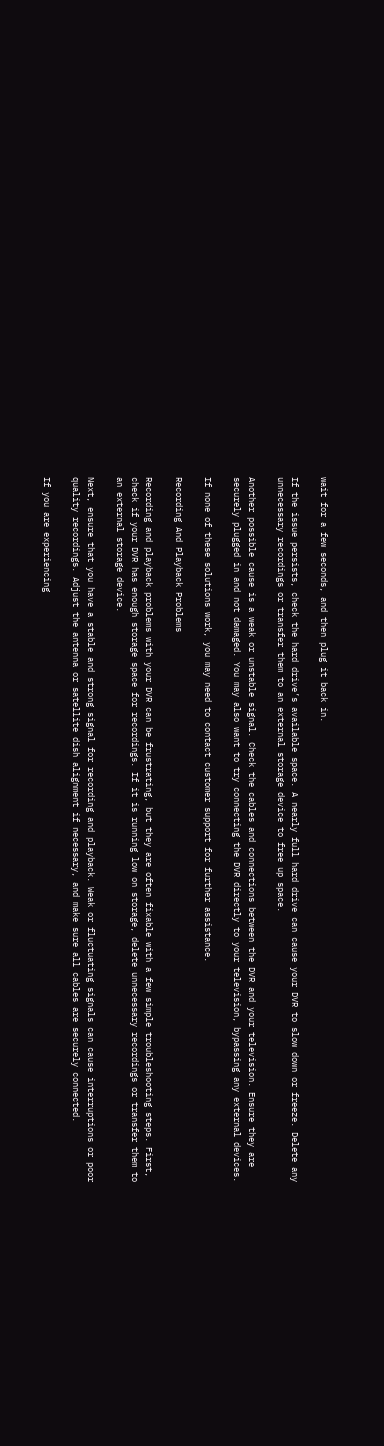wait for a few seconds, and then plug it back in.

If the issue persists, check the hard drive’s available space. A nearly full hard drive can cause your DVR to slow down or freeze. Delete any unnecessary recordings or transfer them to an external storage device to free up space.

Another possible cause is a weak or unstable signal. Check the cables and connections between the DVR and your television. Ensure they are securely plugged in and not damaged. You may also want to try connecting the DVR directly to your television, bypassing any external devices.

If none of these solutions work, you may need to contact customer support for further assistance.

Recording And Playback Problems

Recording and playback problems with your DVR can be frustrating, but they are often fixable with a few simple troubleshooting steps. First, check if your DVR has enough storage space for recordings. If it is running low on storage, delete unnecessary recordings or transfer them to an external storage device.

Next, ensure that you have a stable and strong signal for recording and playback. Weak or fluctuating signals can cause interruptions or poor quality recordings. Adjust the antenna or satellite dish alignment if necessary, and make sure all cables are securely connected.

If you are experiencing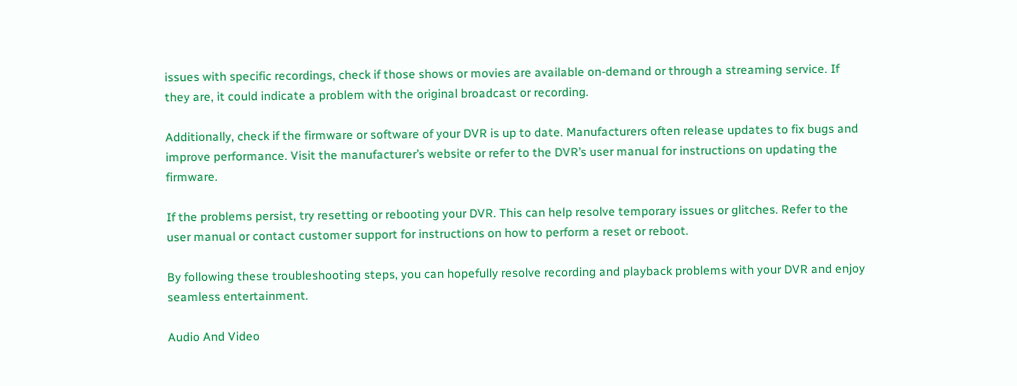issues with specific recordings, check if those shows or movies are available on-demand or through a streaming service. If they are, it could indicate a problem with the original broadcast or recording.

Additionally, check if the firmware or software of your DVR is up to date. Manufacturers often release updates to fix bugs and improve performance. Visit the manufacturer’s website or refer to the DVR’s user manual for instructions on updating the firmware.

If the problems persist, try resetting or rebooting your DVR. This can help resolve temporary issues or glitches. Refer to the user manual or contact customer support for instructions on how to perform a reset or reboot.

By following these troubleshooting steps, you can hopefully resolve recording and playback problems with your DVR and enjoy seamless entertainment.

Audio And Video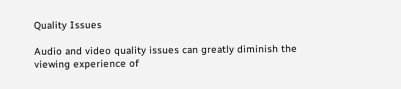Quality Issues

Audio and video quality issues can greatly diminish the viewing experience of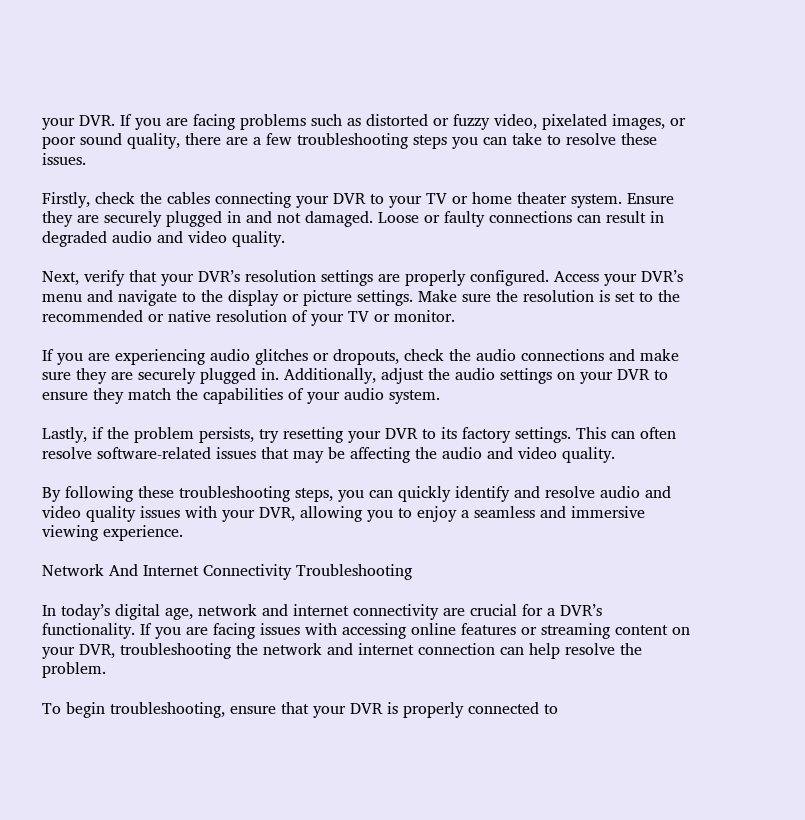your DVR. If you are facing problems such as distorted or fuzzy video, pixelated images, or poor sound quality, there are a few troubleshooting steps you can take to resolve these issues.

Firstly, check the cables connecting your DVR to your TV or home theater system. Ensure they are securely plugged in and not damaged. Loose or faulty connections can result in degraded audio and video quality.

Next, verify that your DVR’s resolution settings are properly configured. Access your DVR’s menu and navigate to the display or picture settings. Make sure the resolution is set to the recommended or native resolution of your TV or monitor.

If you are experiencing audio glitches or dropouts, check the audio connections and make sure they are securely plugged in. Additionally, adjust the audio settings on your DVR to ensure they match the capabilities of your audio system.

Lastly, if the problem persists, try resetting your DVR to its factory settings. This can often resolve software-related issues that may be affecting the audio and video quality.

By following these troubleshooting steps, you can quickly identify and resolve audio and video quality issues with your DVR, allowing you to enjoy a seamless and immersive viewing experience.

Network And Internet Connectivity Troubleshooting

In today’s digital age, network and internet connectivity are crucial for a DVR’s functionality. If you are facing issues with accessing online features or streaming content on your DVR, troubleshooting the network and internet connection can help resolve the problem.

To begin troubleshooting, ensure that your DVR is properly connected to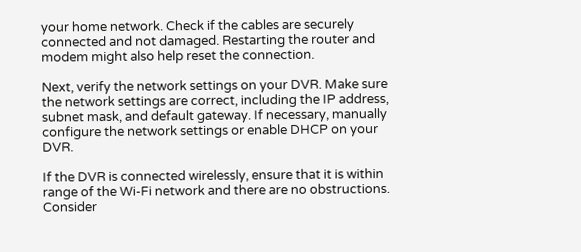your home network. Check if the cables are securely connected and not damaged. Restarting the router and modem might also help reset the connection.

Next, verify the network settings on your DVR. Make sure the network settings are correct, including the IP address, subnet mask, and default gateway. If necessary, manually configure the network settings or enable DHCP on your DVR.

If the DVR is connected wirelessly, ensure that it is within range of the Wi-Fi network and there are no obstructions. Consider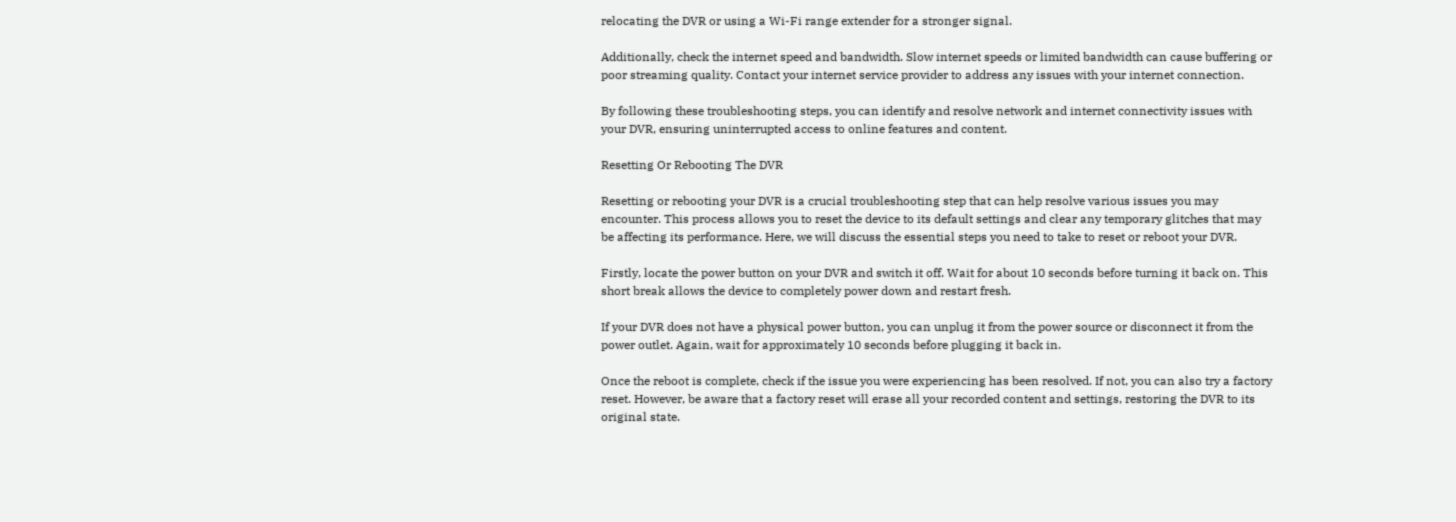relocating the DVR or using a Wi-Fi range extender for a stronger signal.

Additionally, check the internet speed and bandwidth. Slow internet speeds or limited bandwidth can cause buffering or poor streaming quality. Contact your internet service provider to address any issues with your internet connection.

By following these troubleshooting steps, you can identify and resolve network and internet connectivity issues with your DVR, ensuring uninterrupted access to online features and content.

Resetting Or Rebooting The DVR

Resetting or rebooting your DVR is a crucial troubleshooting step that can help resolve various issues you may encounter. This process allows you to reset the device to its default settings and clear any temporary glitches that may be affecting its performance. Here, we will discuss the essential steps you need to take to reset or reboot your DVR.

Firstly, locate the power button on your DVR and switch it off. Wait for about 10 seconds before turning it back on. This short break allows the device to completely power down and restart fresh.

If your DVR does not have a physical power button, you can unplug it from the power source or disconnect it from the power outlet. Again, wait for approximately 10 seconds before plugging it back in.

Once the reboot is complete, check if the issue you were experiencing has been resolved. If not, you can also try a factory reset. However, be aware that a factory reset will erase all your recorded content and settings, restoring the DVR to its original state.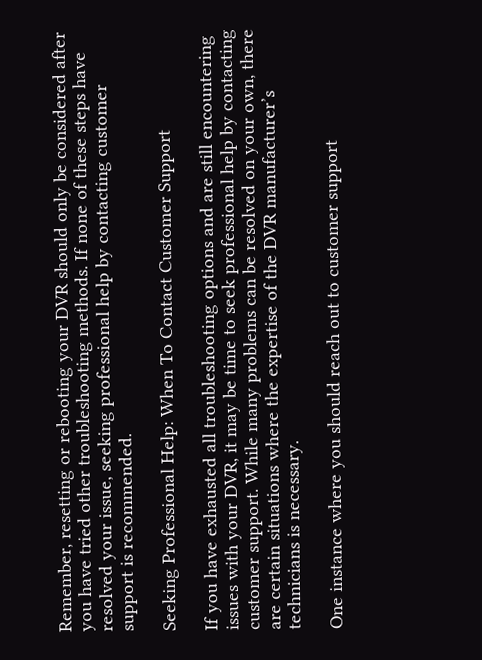Remember, resetting or rebooting your DVR should only be considered after you have tried other troubleshooting methods. If none of these steps have resolved your issue, seeking professional help by contacting customer support is recommended.

Seeking Professional Help: When To Contact Customer Support

If you have exhausted all troubleshooting options and are still encountering issues with your DVR, it may be time to seek professional help by contacting customer support. While many problems can be resolved on your own, there are certain situations where the expertise of the DVR manufacturer’s technicians is necessary.

One instance where you should reach out to customer support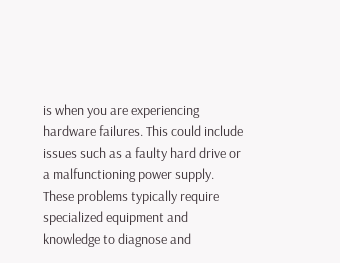is when you are experiencing hardware failures. This could include issues such as a faulty hard drive or a malfunctioning power supply. These problems typically require specialized equipment and knowledge to diagnose and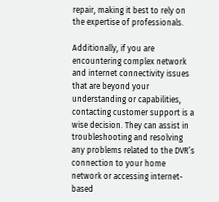repair, making it best to rely on the expertise of professionals.

Additionally, if you are encountering complex network and internet connectivity issues that are beyond your understanding or capabilities, contacting customer support is a wise decision. They can assist in troubleshooting and resolving any problems related to the DVR’s connection to your home network or accessing internet-based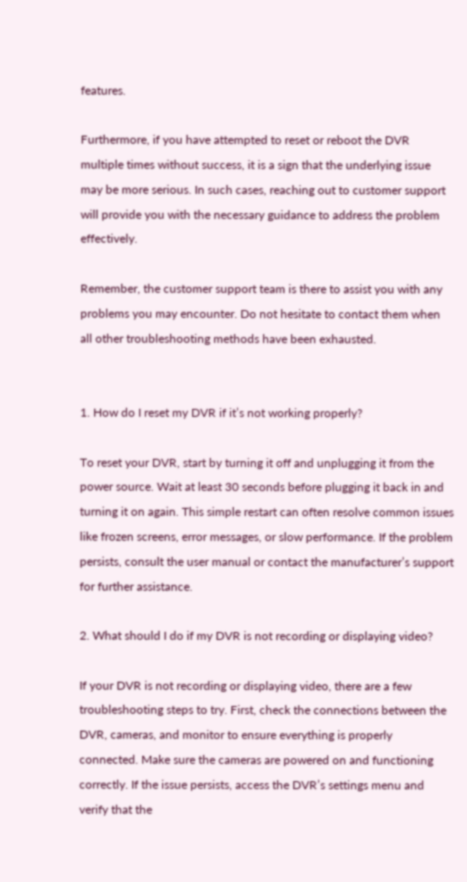features.

Furthermore, if you have attempted to reset or reboot the DVR multiple times without success, it is a sign that the underlying issue may be more serious. In such cases, reaching out to customer support will provide you with the necessary guidance to address the problem effectively.

Remember, the customer support team is there to assist you with any problems you may encounter. Do not hesitate to contact them when all other troubleshooting methods have been exhausted.


1. How do I reset my DVR if it’s not working properly?

To reset your DVR, start by turning it off and unplugging it from the power source. Wait at least 30 seconds before plugging it back in and turning it on again. This simple restart can often resolve common issues like frozen screens, error messages, or slow performance. If the problem persists, consult the user manual or contact the manufacturer’s support for further assistance.

2. What should I do if my DVR is not recording or displaying video?

If your DVR is not recording or displaying video, there are a few troubleshooting steps to try. First, check the connections between the DVR, cameras, and monitor to ensure everything is properly connected. Make sure the cameras are powered on and functioning correctly. If the issue persists, access the DVR’s settings menu and verify that the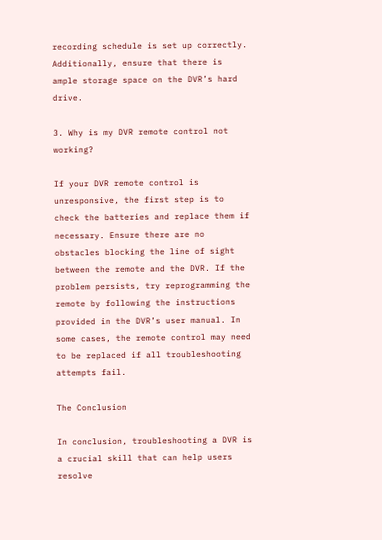recording schedule is set up correctly. Additionally, ensure that there is ample storage space on the DVR’s hard drive.

3. Why is my DVR remote control not working?

If your DVR remote control is unresponsive, the first step is to check the batteries and replace them if necessary. Ensure there are no obstacles blocking the line of sight between the remote and the DVR. If the problem persists, try reprogramming the remote by following the instructions provided in the DVR’s user manual. In some cases, the remote control may need to be replaced if all troubleshooting attempts fail.

The Conclusion

In conclusion, troubleshooting a DVR is a crucial skill that can help users resolve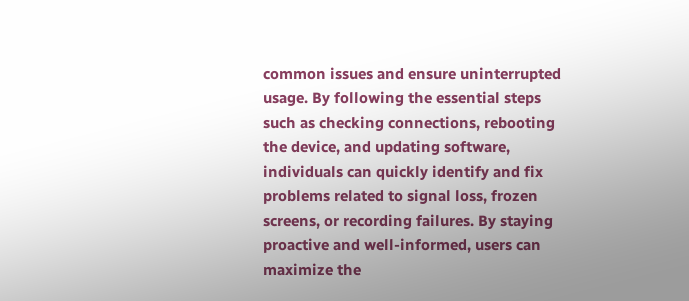common issues and ensure uninterrupted usage. By following the essential steps such as checking connections, rebooting the device, and updating software, individuals can quickly identify and fix problems related to signal loss, frozen screens, or recording failures. By staying proactive and well-informed, users can maximize the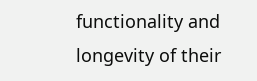functionality and longevity of their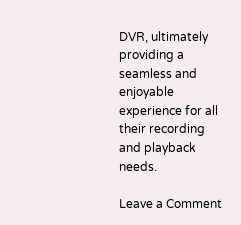DVR, ultimately providing a seamless and enjoyable experience for all their recording and playback needs.

Leave a Comment